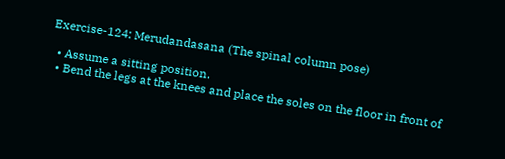Exercise-124: Merudandasana (The spinal column pose)

  • Assume a sitting position.
  • Bend the legs at the knees and place the soles on the floor in front of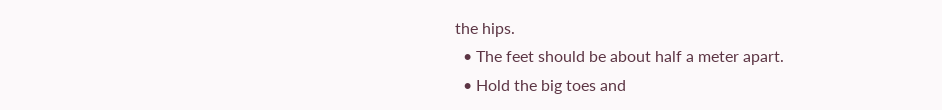the hips.
  • The feet should be about half a meter apart.
  • Hold the big toes and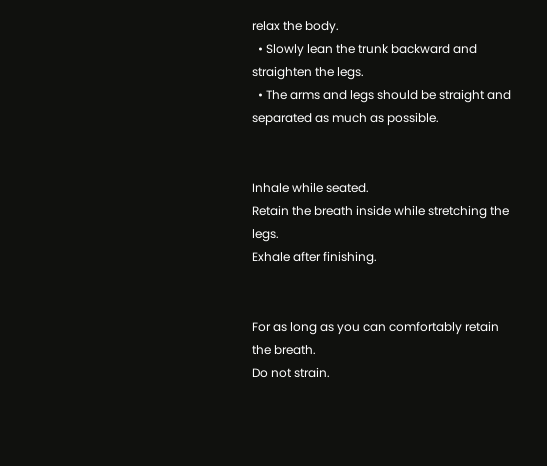relax the body.
  • Slowly lean the trunk backward and straighten the legs.
  • The arms and legs should be straight and separated as much as possible.


Inhale while seated.
Retain the breath inside while stretching the legs.
Exhale after finishing.


For as long as you can comfortably retain the breath.
Do not strain.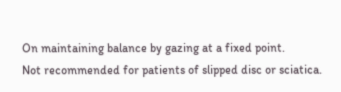On maintaining balance by gazing at a fixed point.
Not recommended for patients of slipped disc or sciatica.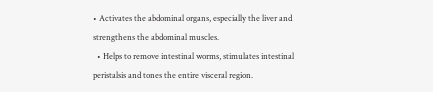• Activates the abdominal organs, especially the liver and strengthens the abdominal muscles.
  • Helps to remove intestinal worms, stimulates intestinal peristalsis and tones the entire visceral region.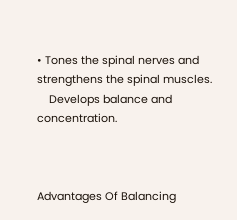• Tones the spinal nerves and strengthens the spinal muscles.
    Develops balance and concentration.



Advantages Of Balancing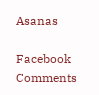Asanas

Facebook Comments